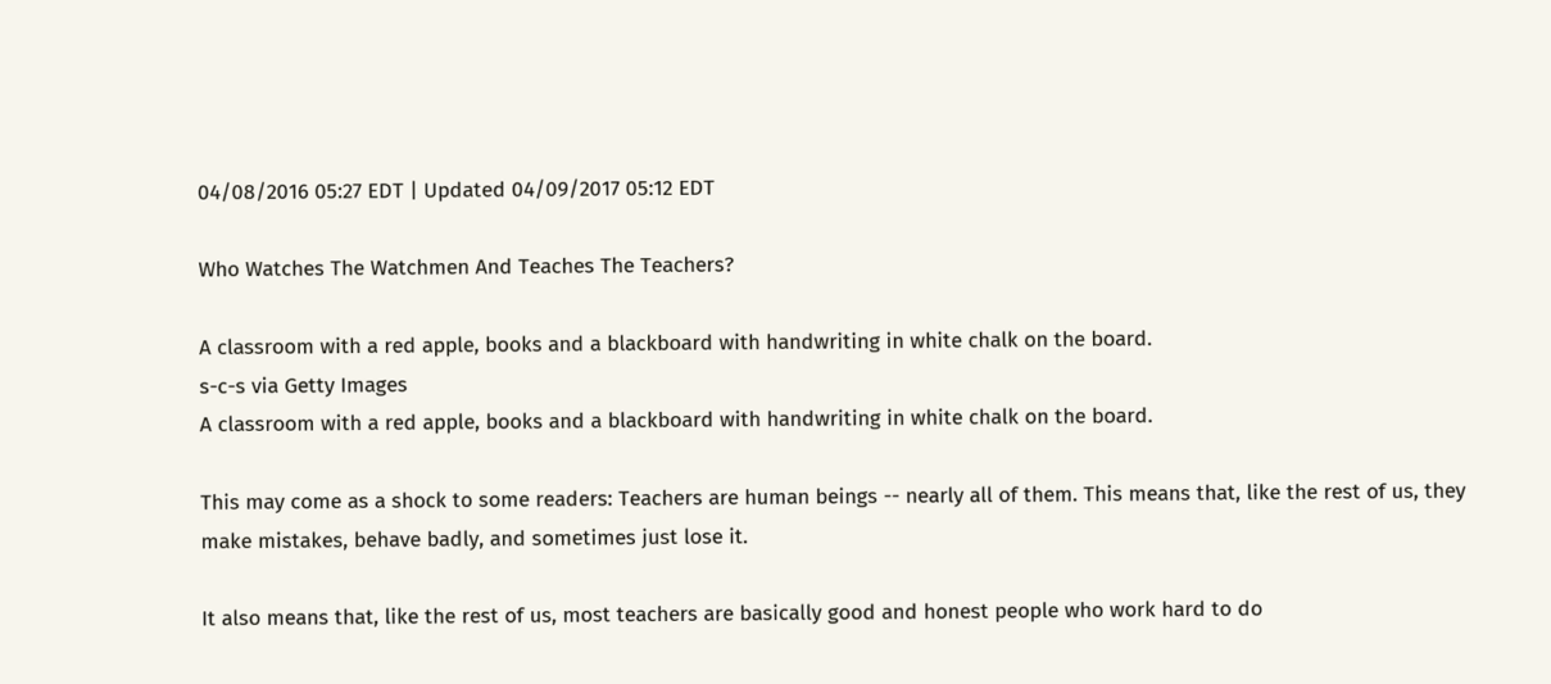04/08/2016 05:27 EDT | Updated 04/09/2017 05:12 EDT

Who Watches The Watchmen And Teaches The Teachers?

A classroom with a red apple, books and a blackboard with handwriting in white chalk on the board.
s-c-s via Getty Images
A classroom with a red apple, books and a blackboard with handwriting in white chalk on the board.

This may come as a shock to some readers: Teachers are human beings -- nearly all of them. This means that, like the rest of us, they make mistakes, behave badly, and sometimes just lose it.

It also means that, like the rest of us, most teachers are basically good and honest people who work hard to do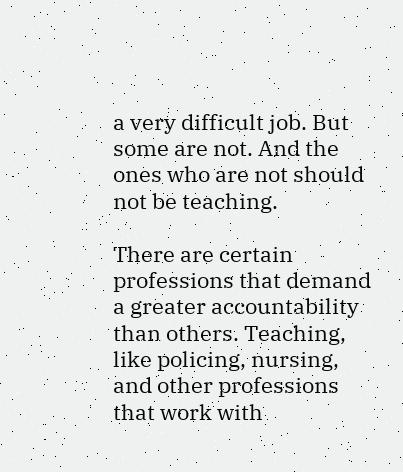a very difficult job. But some are not. And the ones who are not should not be teaching.

There are certain professions that demand a greater accountability than others. Teaching, like policing, nursing, and other professions that work with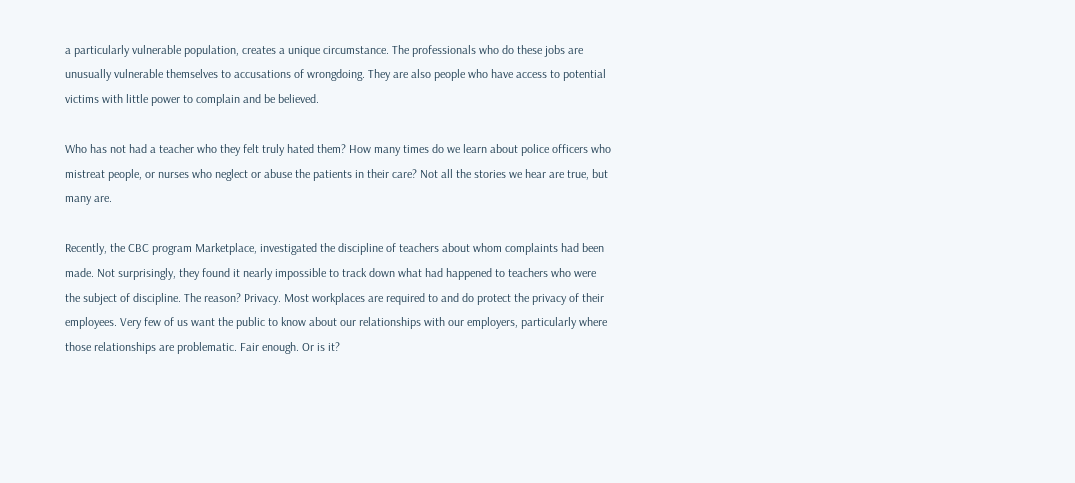a particularly vulnerable population, creates a unique circumstance. The professionals who do these jobs are unusually vulnerable themselves to accusations of wrongdoing. They are also people who have access to potential victims with little power to complain and be believed.

Who has not had a teacher who they felt truly hated them? How many times do we learn about police officers who mistreat people, or nurses who neglect or abuse the patients in their care? Not all the stories we hear are true, but many are.

Recently, the CBC program Marketplace, investigated the discipline of teachers about whom complaints had been made. Not surprisingly, they found it nearly impossible to track down what had happened to teachers who were the subject of discipline. The reason? Privacy. Most workplaces are required to and do protect the privacy of their employees. Very few of us want the public to know about our relationships with our employers, particularly where those relationships are problematic. Fair enough. Or is it?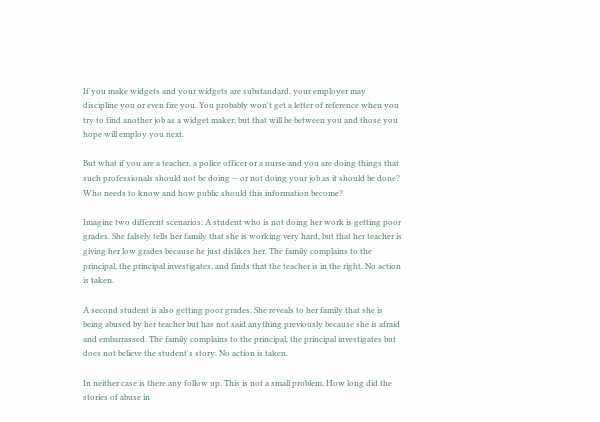If you make widgets and your widgets are substandard, your employer may discipline you or even fire you. You probably won't get a letter of reference when you try to find another job as a widget maker, but that will be between you and those you hope will employ you next.

But what if you are a teacher, a police officer or a nurse and you are doing things that such professionals should not be doing -- or not doing your job as it should be done? Who needs to know and how public should this information become?

Imagine two different scenarios: A student who is not doing her work is getting poor grades. She falsely tells her family that she is working very hard, but that her teacher is giving her low grades because he just dislikes her. The family complains to the principal, the principal investigates, and finds that the teacher is in the right. No action is taken.

A second student is also getting poor grades. She reveals to her family that she is being abused by her teacher but has not said anything previously because she is afraid and embarrassed. The family complains to the principal, the principal investigates but does not believe the student's story. No action is taken.

In neither case is there any follow up. This is not a small problem. How long did the stories of abuse in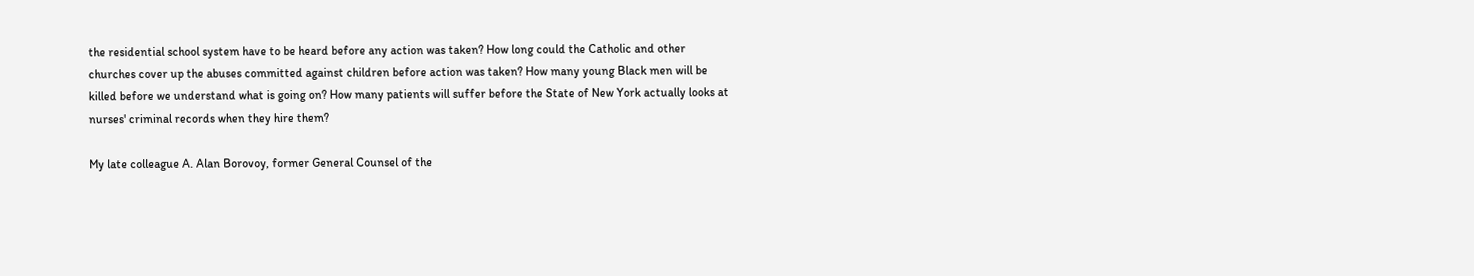the residential school system have to be heard before any action was taken? How long could the Catholic and other churches cover up the abuses committed against children before action was taken? How many young Black men will be killed before we understand what is going on? How many patients will suffer before the State of New York actually looks at nurses' criminal records when they hire them?

My late colleague A. Alan Borovoy, former General Counsel of the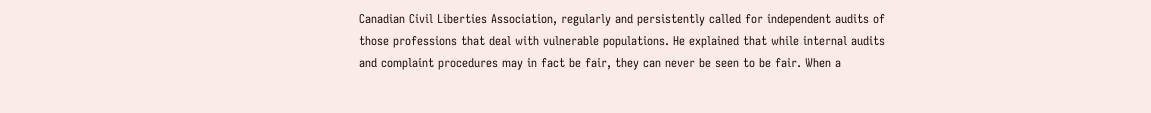Canadian Civil Liberties Association, regularly and persistently called for independent audits of those professions that deal with vulnerable populations. He explained that while internal audits and complaint procedures may in fact be fair, they can never be seen to be fair. When a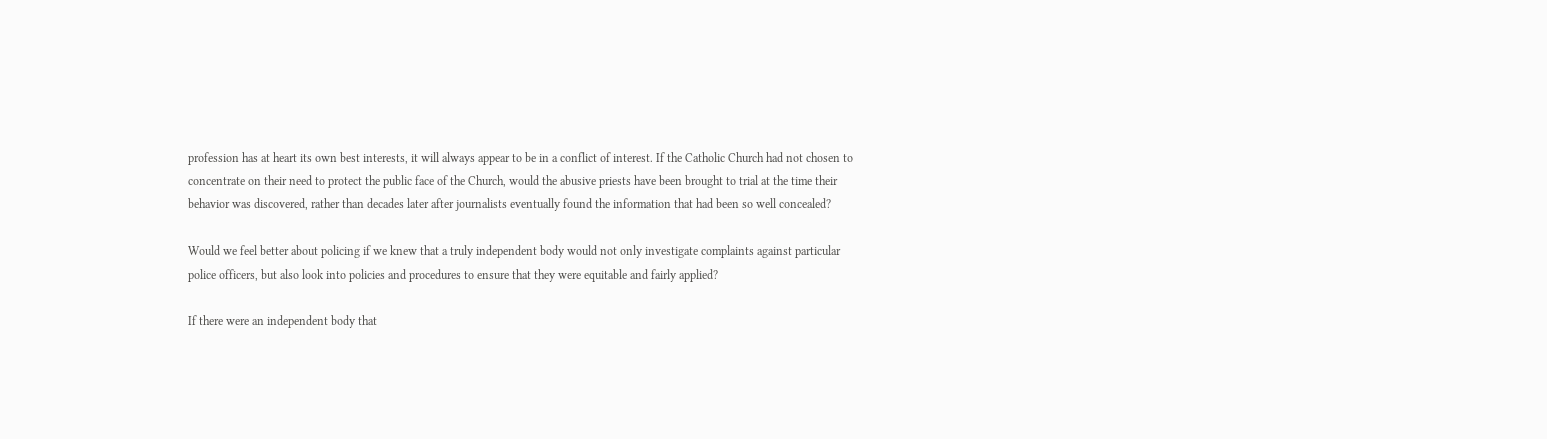profession has at heart its own best interests, it will always appear to be in a conflict of interest. If the Catholic Church had not chosen to concentrate on their need to protect the public face of the Church, would the abusive priests have been brought to trial at the time their behavior was discovered, rather than decades later after journalists eventually found the information that had been so well concealed?

Would we feel better about policing if we knew that a truly independent body would not only investigate complaints against particular police officers, but also look into policies and procedures to ensure that they were equitable and fairly applied?

If there were an independent body that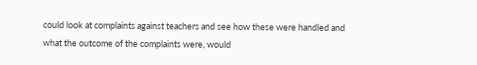could look at complaints against teachers and see how these were handled and what the outcome of the complaints were, would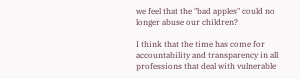we feel that the "bad apples" could no longer abuse our children?

I think that the time has come for accountability and transparency in all professions that deal with vulnerable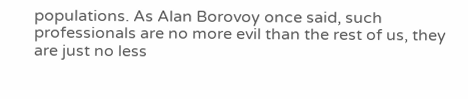populations. As Alan Borovoy once said, such professionals are no more evil than the rest of us, they are just no less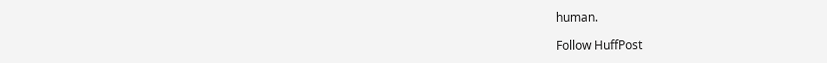human.

Follow HuffPost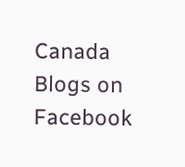Canada Blogs on Facebook